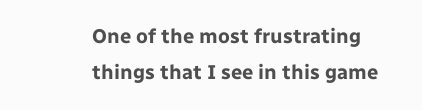One of the most frustrating things that I see in this game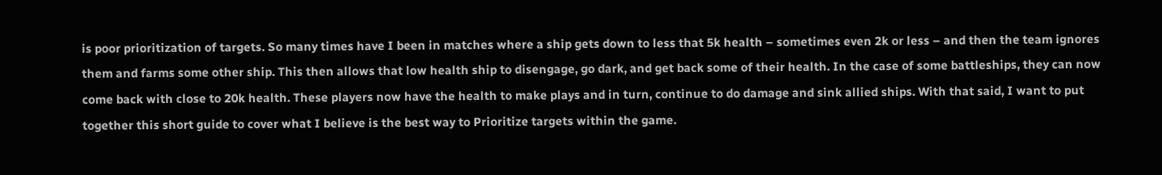is poor prioritization of targets. So many times have I been in matches where a ship gets down to less that 5k health – sometimes even 2k or less – and then the team ignores them and farms some other ship. This then allows that low health ship to disengage, go dark, and get back some of their health. In the case of some battleships, they can now come back with close to 20k health. These players now have the health to make plays and in turn, continue to do damage and sink allied ships. With that said, I want to put together this short guide to cover what I believe is the best way to Prioritize targets within the game.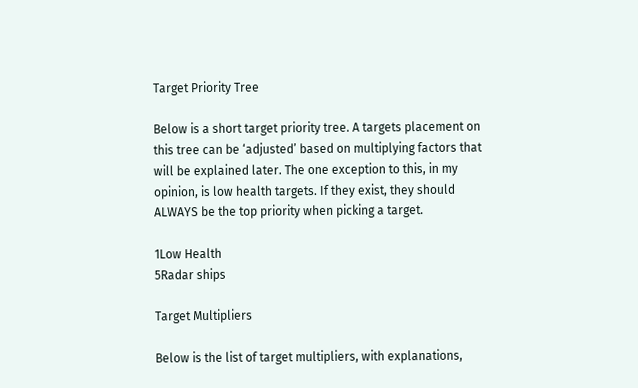Target Priority Tree

Below is a short target priority tree. A targets placement on this tree can be ‘adjusted’ based on multiplying factors that will be explained later. The one exception to this, in my opinion, is low health targets. If they exist, they should ALWAYS be the top priority when picking a target.

1Low Health
5Radar ships

Target Multipliers

Below is the list of target multipliers, with explanations,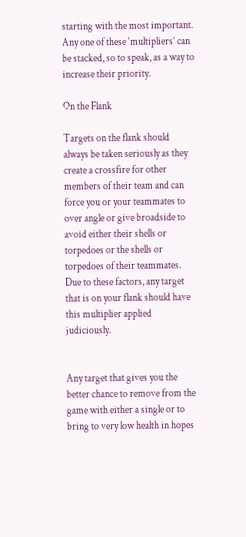starting with the most important. Any one of these ‘multipliers’ can be stacked, so to speak, as a way to increase their priority.

On the Flank

Targets on the flank should always be taken seriously as they create a crossfire for other members of their team and can force you or your teammates to over angle or give broadside to avoid either their shells or torpedoes or the shells or torpedoes of their teammates. Due to these factors, any target that is on your flank should have this multiplier applied judiciously.


Any target that gives you the better chance to remove from the game with either a single or to bring to very low health in hopes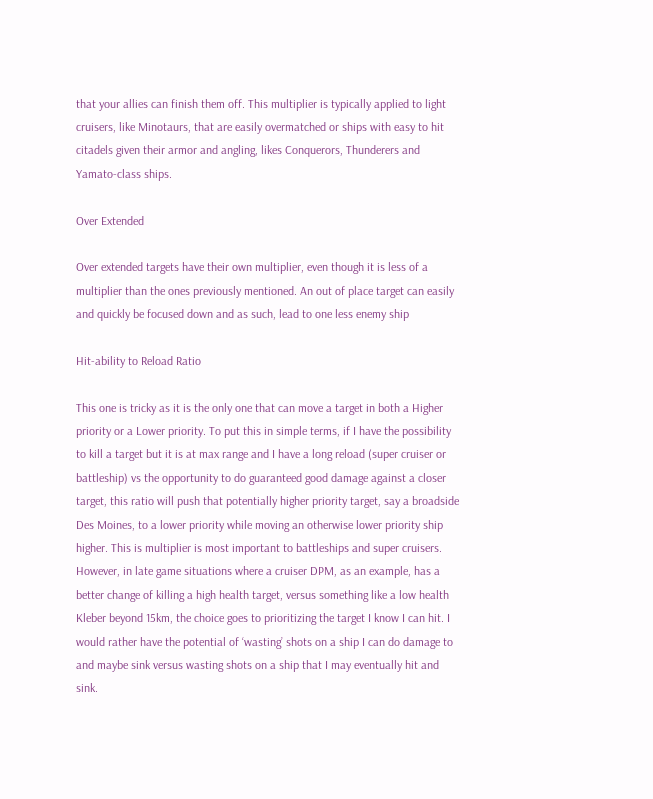that your allies can finish them off. This multiplier is typically applied to light cruisers, like Minotaurs, that are easily overmatched or ships with easy to hit citadels given their armor and angling, likes Conquerors, Thunderers and Yamato-class ships.

Over Extended

Over extended targets have their own multiplier, even though it is less of a multiplier than the ones previously mentioned. An out of place target can easily and quickly be focused down and as such, lead to one less enemy ship

Hit-ability to Reload Ratio

This one is tricky as it is the only one that can move a target in both a Higher priority or a Lower priority. To put this in simple terms, if I have the possibility to kill a target but it is at max range and I have a long reload (super cruiser or battleship) vs the opportunity to do guaranteed good damage against a closer target, this ratio will push that potentially higher priority target, say a broadside Des Moines, to a lower priority while moving an otherwise lower priority ship higher. This is multiplier is most important to battleships and super cruisers. However, in late game situations where a cruiser DPM, as an example, has a better change of killing a high health target, versus something like a low health Kleber beyond 15km, the choice goes to prioritizing the target I know I can hit. I would rather have the potential of ‘wasting’ shots on a ship I can do damage to and maybe sink versus wasting shots on a ship that I may eventually hit and sink.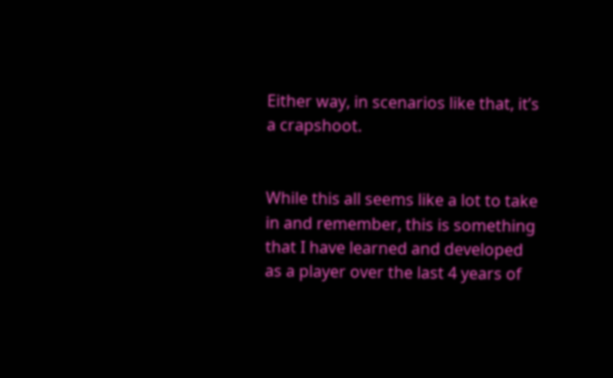Either way, in scenarios like that, it’s a crapshoot.


While this all seems like a lot to take in and remember, this is something that I have learned and developed as a player over the last 4 years of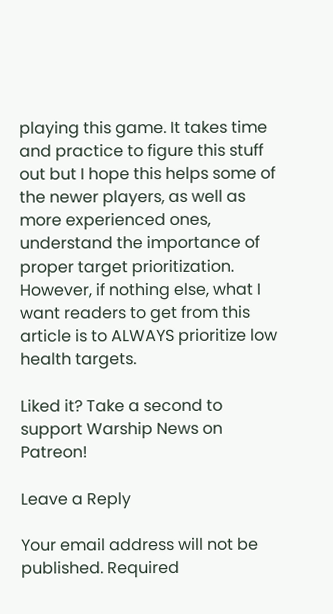playing this game. It takes time and practice to figure this stuff out but I hope this helps some of the newer players, as well as more experienced ones, understand the importance of proper target prioritization. However, if nothing else, what I want readers to get from this article is to ALWAYS prioritize low health targets.

Liked it? Take a second to support Warship News on Patreon!

Leave a Reply

Your email address will not be published. Required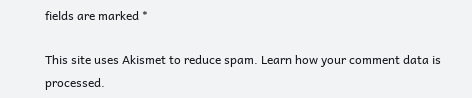fields are marked *

This site uses Akismet to reduce spam. Learn how your comment data is processed.